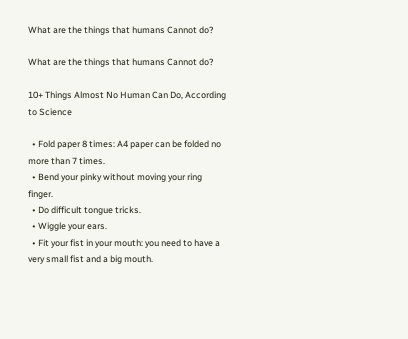What are the things that humans Cannot do?

What are the things that humans Cannot do?

10+ Things Almost No Human Can Do, According to Science

  • Fold paper 8 times: A4 paper can be folded no more than 7 times.
  • Bend your pinky without moving your ring finger.
  • Do difficult tongue tricks.
  • Wiggle your ears.
  • Fit your fist in your mouth: you need to have a very small fist and a big mouth.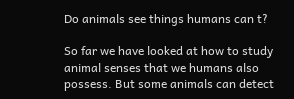Do animals see things humans can t?

So far we have looked at how to study animal senses that we humans also possess. But some animals can detect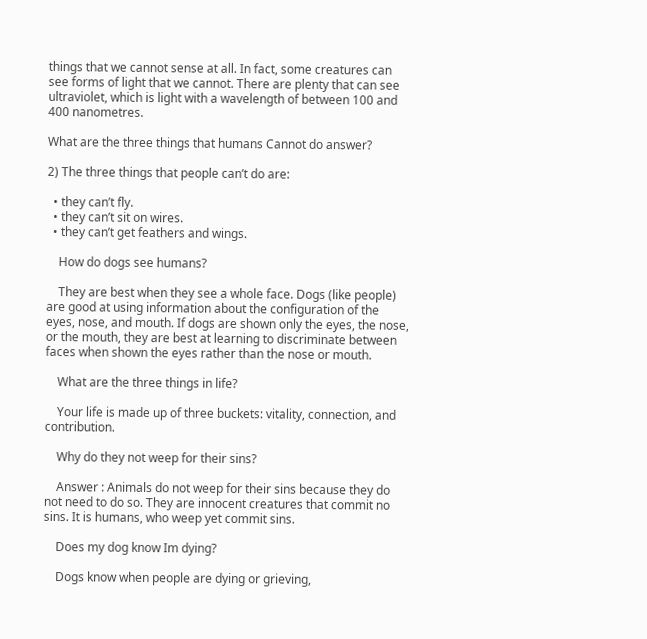things that we cannot sense at all. In fact, some creatures can see forms of light that we cannot. There are plenty that can see ultraviolet, which is light with a wavelength of between 100 and 400 nanometres.

What are the three things that humans Cannot do answer?

2) The three things that people can’t do are:

  • they can’t fly.
  • they can’t sit on wires.
  • they can’t get feathers and wings.

    How do dogs see humans?

    They are best when they see a whole face. Dogs (like people) are good at using information about the configuration of the eyes, nose, and mouth. If dogs are shown only the eyes, the nose, or the mouth, they are best at learning to discriminate between faces when shown the eyes rather than the nose or mouth.

    What are the three things in life?

    Your life is made up of three buckets: vitality, connection, and contribution.

    Why do they not weep for their sins?

    Answer : Animals do not weep for their sins because they do not need to do so. They are innocent creatures that commit no sins. It is humans, who weep yet commit sins.

    Does my dog know Im dying?

    Dogs know when people are dying or grieving,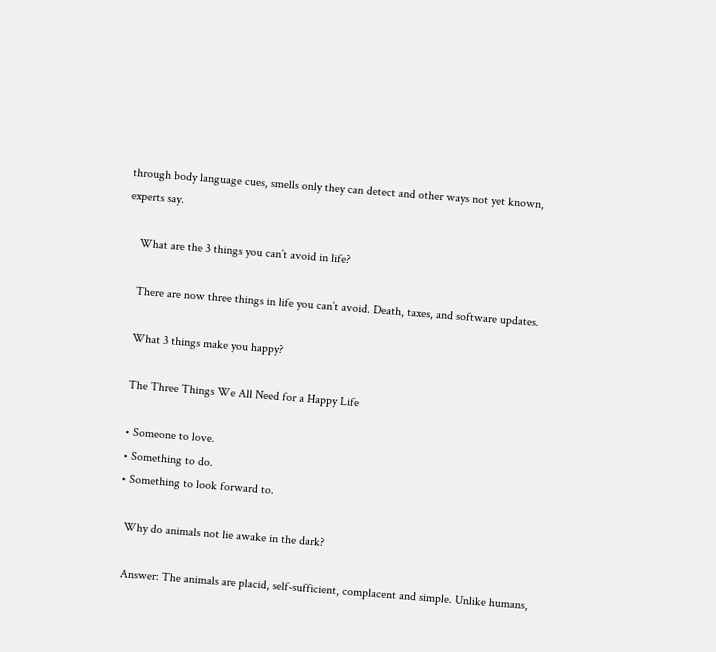through body language cues, smells only they can detect and other ways not yet known, experts say.

    What are the 3 things you can’t avoid in life?

    There are now three things in life you can’t avoid. Death, taxes, and software updates.

    What 3 things make you happy?

    The Three Things We All Need for a Happy Life

    • Someone to love.
    • Something to do.
    • Something to look forward to.

      Why do animals not lie awake in the dark?

      Answer: The animals are placid, self-sufficient, complacent and simple. Unlike humans,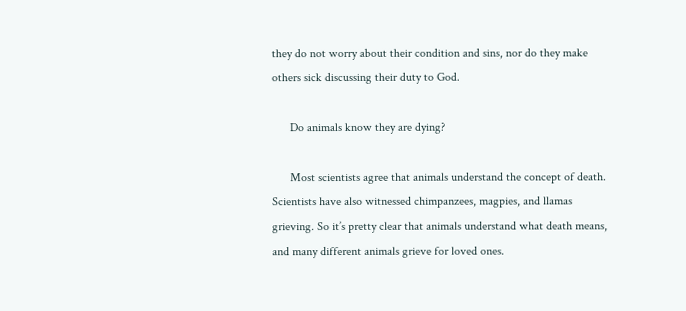they do not worry about their condition and sins, nor do they make others sick discussing their duty to God.

      Do animals know they are dying?

      Most scientists agree that animals understand the concept of death. Scientists have also witnessed chimpanzees, magpies, and llamas grieving. So it’s pretty clear that animals understand what death means, and many different animals grieve for loved ones.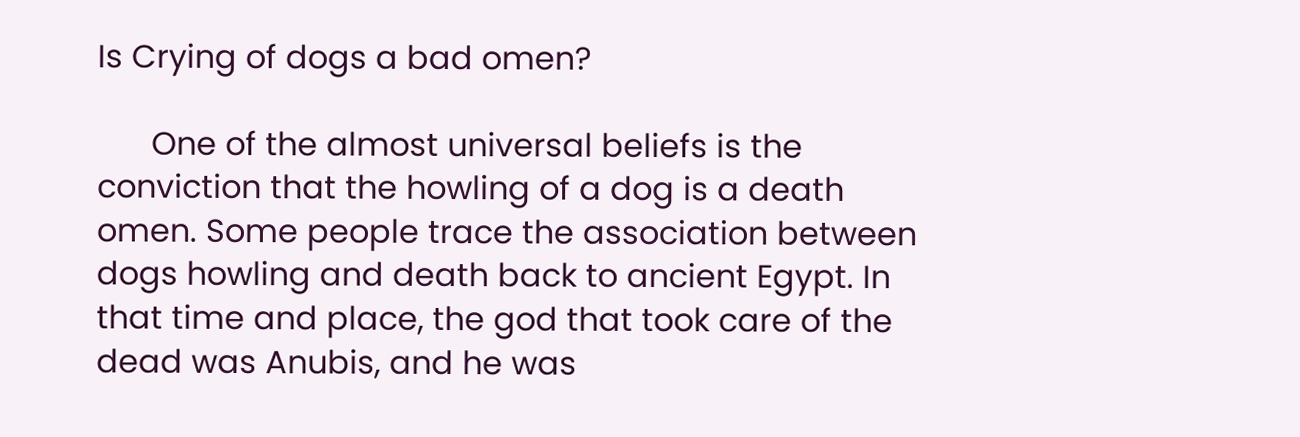Is Crying of dogs a bad omen?

      One of the almost universal beliefs is the conviction that the howling of a dog is a death omen. Some people trace the association between dogs howling and death back to ancient Egypt. In that time and place, the god that took care of the dead was Anubis, and he was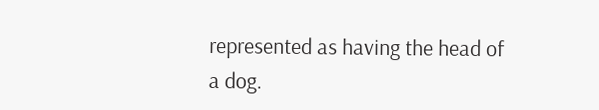represented as having the head of a dog.